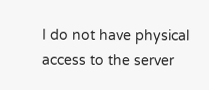I do not have physical access to the server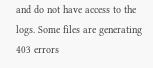and do not have access to the logs. Some files are generating 403 errors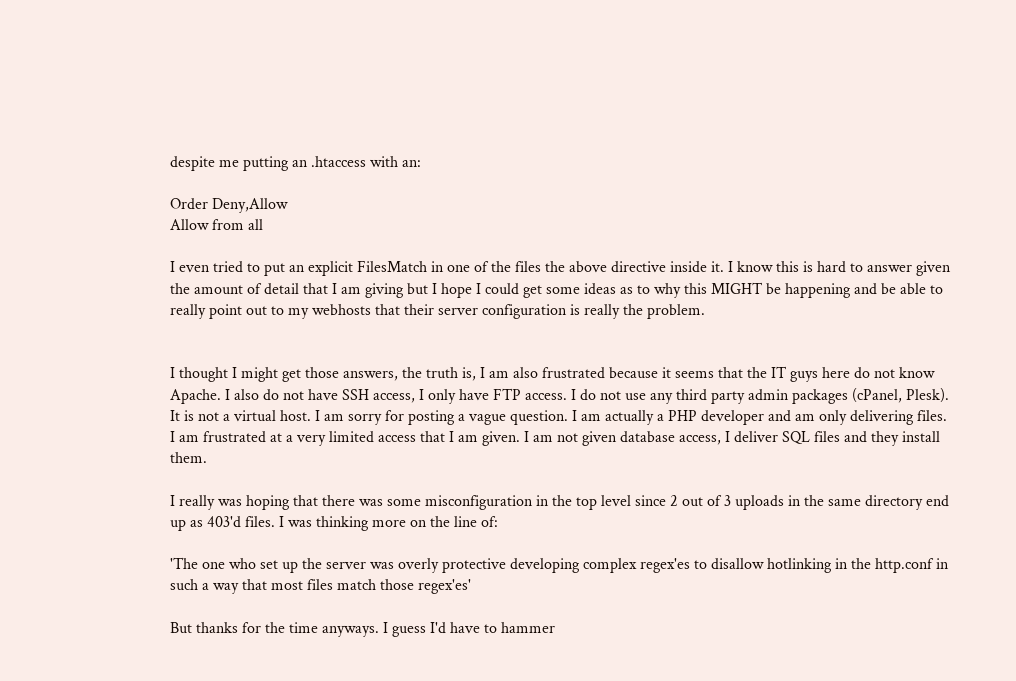despite me putting an .htaccess with an:

Order Deny,Allow
Allow from all

I even tried to put an explicit FilesMatch in one of the files the above directive inside it. I know this is hard to answer given the amount of detail that I am giving but I hope I could get some ideas as to why this MIGHT be happening and be able to really point out to my webhosts that their server configuration is really the problem.


I thought I might get those answers, the truth is, I am also frustrated because it seems that the IT guys here do not know Apache. I also do not have SSH access, I only have FTP access. I do not use any third party admin packages (cPanel, Plesk). It is not a virtual host. I am sorry for posting a vague question. I am actually a PHP developer and am only delivering files. I am frustrated at a very limited access that I am given. I am not given database access, I deliver SQL files and they install them.

I really was hoping that there was some misconfiguration in the top level since 2 out of 3 uploads in the same directory end up as 403'd files. I was thinking more on the line of:

'The one who set up the server was overly protective developing complex regex'es to disallow hotlinking in the http.conf in such a way that most files match those regex'es'

But thanks for the time anyways. I guess I'd have to hammer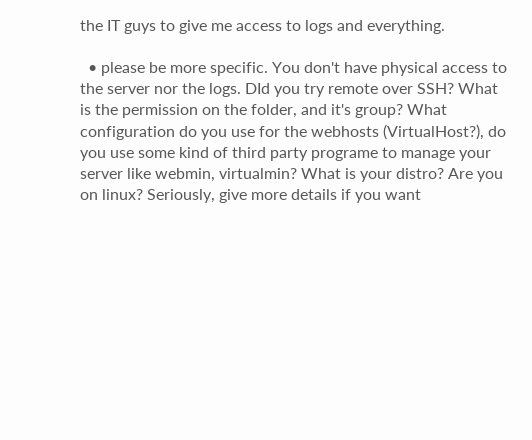the IT guys to give me access to logs and everything.

  • please be more specific. You don't have physical access to the server nor the logs. DId you try remote over SSH? What is the permission on the folder, and it's group? What configuration do you use for the webhosts (VirtualHost?), do you use some kind of third party programe to manage your server like webmin, virtualmin? What is your distro? Are you on linux? Seriously, give more details if you want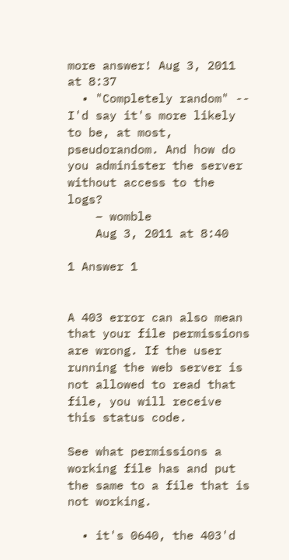more answer! Aug 3, 2011 at 8:37
  • "Completely random" -- I'd say it's more likely to be, at most, pseudorandom. And how do you administer the server without access to the logs?
    – womble
    Aug 3, 2011 at 8:40

1 Answer 1


A 403 error can also mean that your file permissions are wrong. If the user running the web server is not allowed to read that file, you will receive this status code.

See what permissions a working file has and put the same to a file that is not working.

  • it's 0640, the 403'd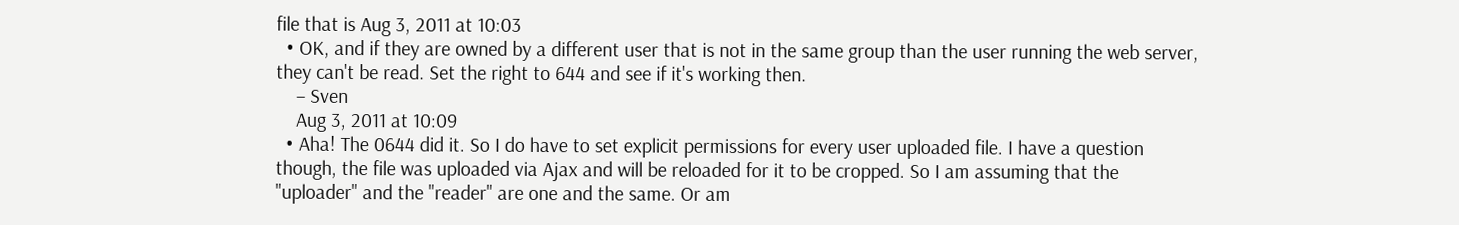file that is Aug 3, 2011 at 10:03
  • OK, and if they are owned by a different user that is not in the same group than the user running the web server, they can't be read. Set the right to 644 and see if it's working then.
    – Sven
    Aug 3, 2011 at 10:09
  • Aha! The 0644 did it. So I do have to set explicit permissions for every user uploaded file. I have a question though, the file was uploaded via Ajax and will be reloaded for it to be cropped. So I am assuming that the "uploader" and the "reader" are one and the same. Or am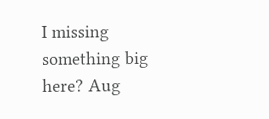I missing something big here? Aug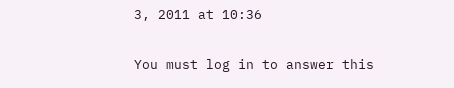3, 2011 at 10:36

You must log in to answer this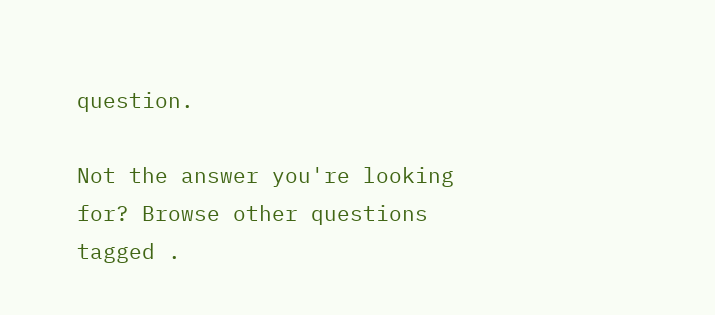question.

Not the answer you're looking for? Browse other questions tagged .